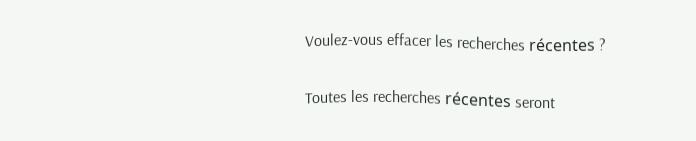Voulez-vous effacer les recherches récentes ?

Toutes les recherches récentes seront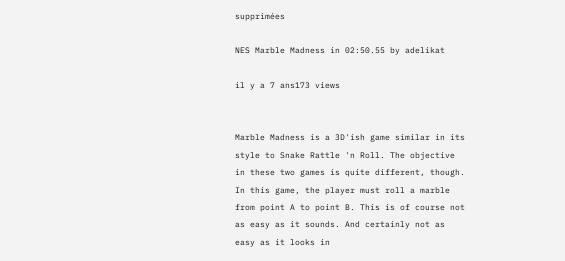supprimées

NES Marble Madness in 02:50.55 by adelikat

il y a 7 ans173 views


Marble Madness is a 3D'ish game similar in its style to Snake Rattle 'n Roll. The objective in these two games is quite different, though. In this game, the player must roll a marble from point A to point B. This is of course not as easy as it sounds. And certainly not as easy as it looks in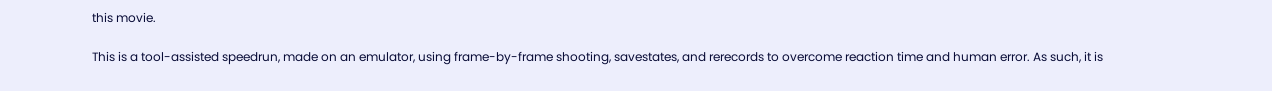this movie.

This is a tool-assisted speedrun, made on an emulator, using frame-by-frame shooting, savestates, and rerecords to overcome reaction time and human error. As such, it is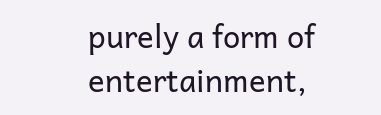purely a form of entertainment,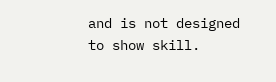and is not designed to show skill.